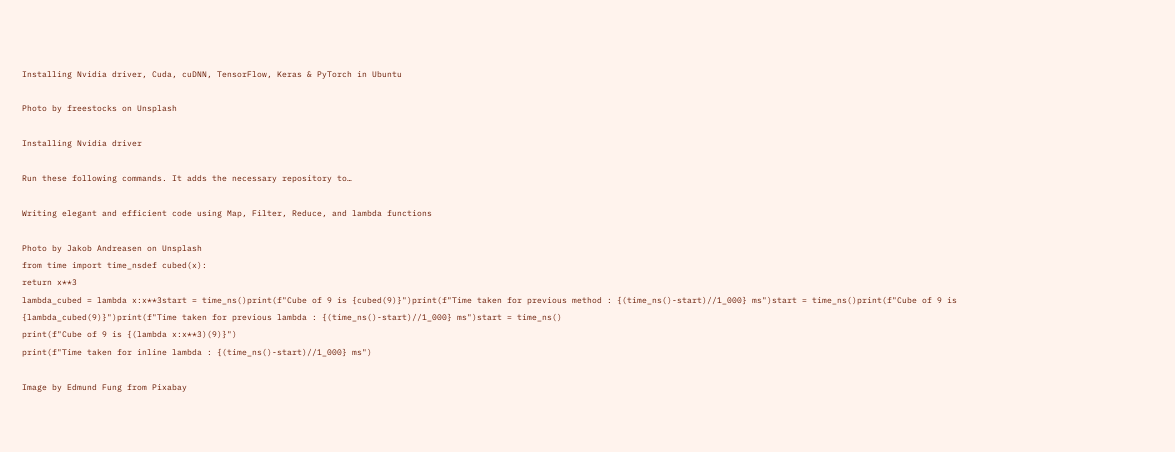Installing Nvidia driver, Cuda, cuDNN, TensorFlow, Keras & PyTorch in Ubuntu

Photo by freestocks on Unsplash

Installing Nvidia driver

Run these following commands. It adds the necessary repository to…

Writing elegant and efficient code using Map, Filter, Reduce, and lambda functions

Photo by Jakob Andreasen on Unsplash
from time import time_nsdef cubed(x):
return x**3
lambda_cubed = lambda x:x**3start = time_ns()print(f"Cube of 9 is {cubed(9)}")print(f"Time taken for previous method : {(time_ns()-start)//1_000} ms")start = time_ns()print(f"Cube of 9 is {lambda_cubed(9)}")print(f"Time taken for previous lambda : {(time_ns()-start)//1_000} ms")start = time_ns()
print(f"Cube of 9 is {(lambda x:x**3)(9)}")
print(f"Time taken for inline lambda : {(time_ns()-start)//1_000} ms")

Image by Edmund Fung from Pixabay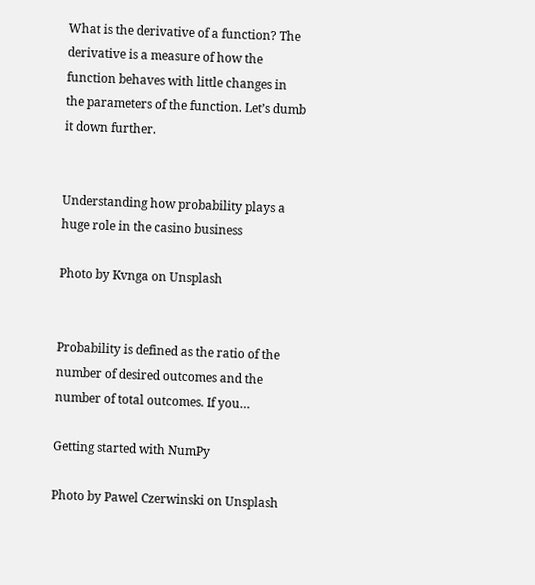What is the derivative of a function? The derivative is a measure of how the function behaves with little changes in the parameters of the function. Let’s dumb it down further.


Understanding how probability plays a huge role in the casino business

Photo by Kvnga on Unsplash


Probability is defined as the ratio of the number of desired outcomes and the number of total outcomes. If you…

Getting started with NumPy

Photo by Pawel Czerwinski on Unsplash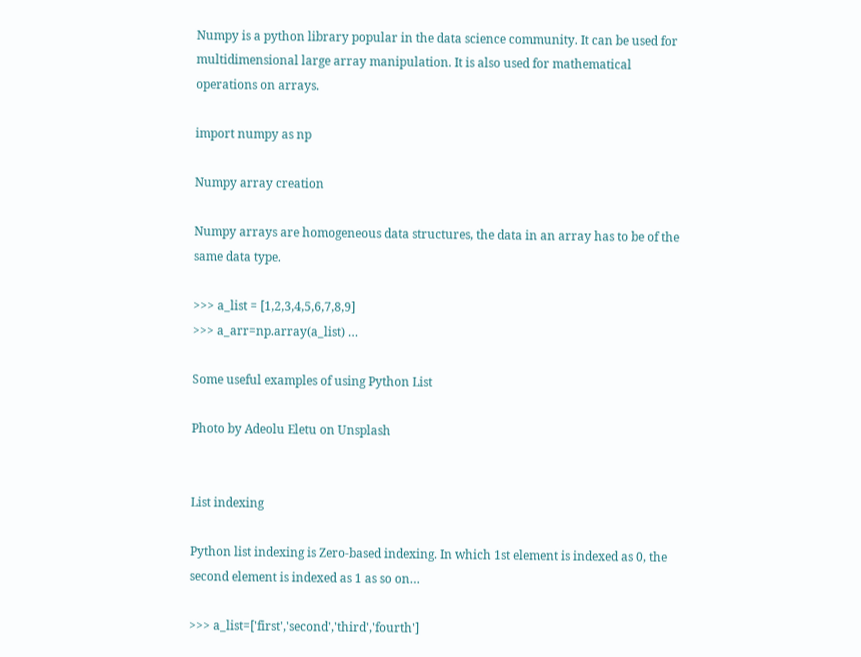Numpy is a python library popular in the data science community. It can be used for multidimensional large array manipulation. It is also used for mathematical operations on arrays.

import numpy as np

Numpy array creation

Numpy arrays are homogeneous data structures, the data in an array has to be of the same data type.

>>> a_list = [1,2,3,4,5,6,7,8,9]
>>> a_arr=np.array(a_list) …

Some useful examples of using Python List

Photo by Adeolu Eletu on Unsplash


List indexing

Python list indexing is Zero-based indexing. In which 1st element is indexed as 0, the second element is indexed as 1 as so on…

>>> a_list=['first','second','third','fourth']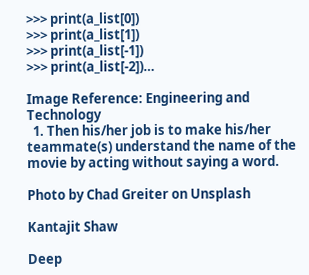>>> print(a_list[0])
>>> print(a_list[1])
>>> print(a_list[-1])
>>> print(a_list[-2])…

Image Reference: Engineering and Technology
  1. Then his/her job is to make his/her teammate(s) understand the name of the movie by acting without saying a word.

Photo by Chad Greiter on Unsplash

Kantajit Shaw

Deep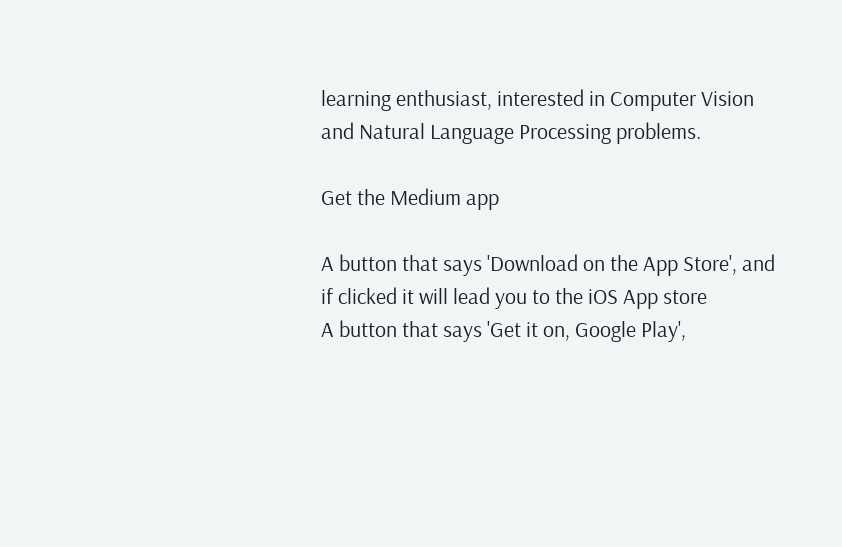learning enthusiast, interested in Computer Vision and Natural Language Processing problems.

Get the Medium app

A button that says 'Download on the App Store', and if clicked it will lead you to the iOS App store
A button that says 'Get it on, Google Play',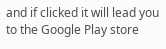and if clicked it will lead you to the Google Play store